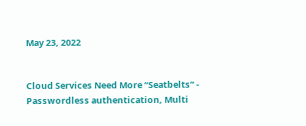May 23, 2022


Cloud Services Need More “Seatbelts” - Passwordless authentication, Multi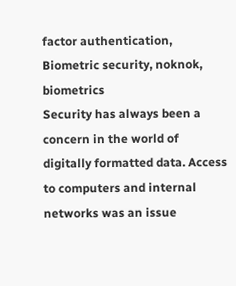factor authentication, Biometric security, noknok, biometrics
Security has always been a concern in the world of digitally formatted data. Access to computers and internal networks was an issue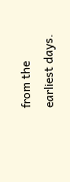from the earliest days.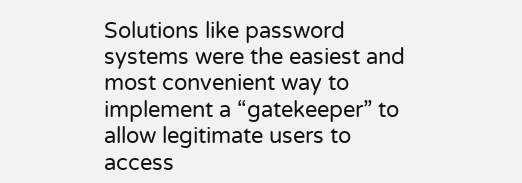Solutions like password systems were the easiest and most convenient way to implement a “gatekeeper” to allow legitimate users to access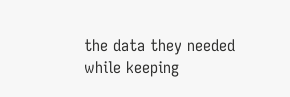the data they needed while keeping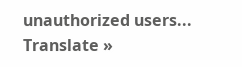unauthorized users...
Translate »